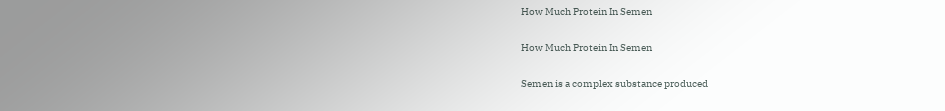How Much Protein In Semen

How Much Protein In Semen

Semen is a complex substance produced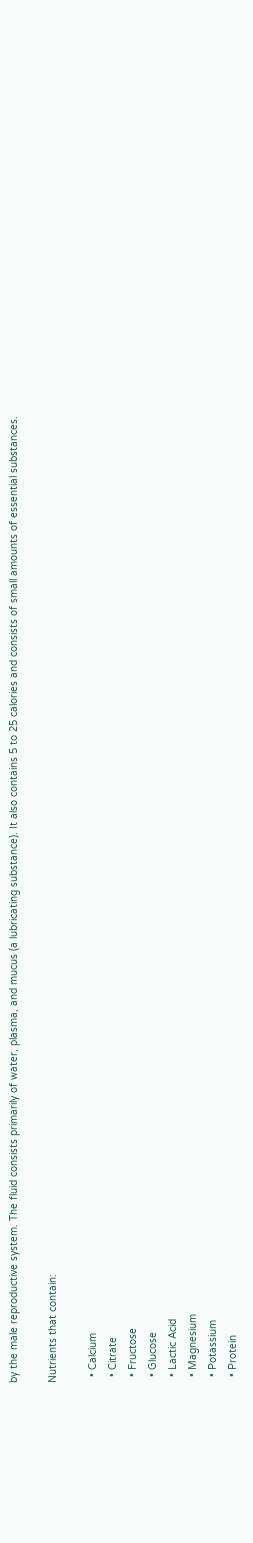by the male reproductive system. The fluid consists primarily of water, plasma, and mucus (a lubricating substance). It also contains 5 to 25 calories and consists of small amounts of essential substances.

Nutrients that contain:

  • Calcium
  • Citrate
  • Fructose
  • Glucose
  • Lactic Acid
  • Magnesium
  • Potassium
  • Protein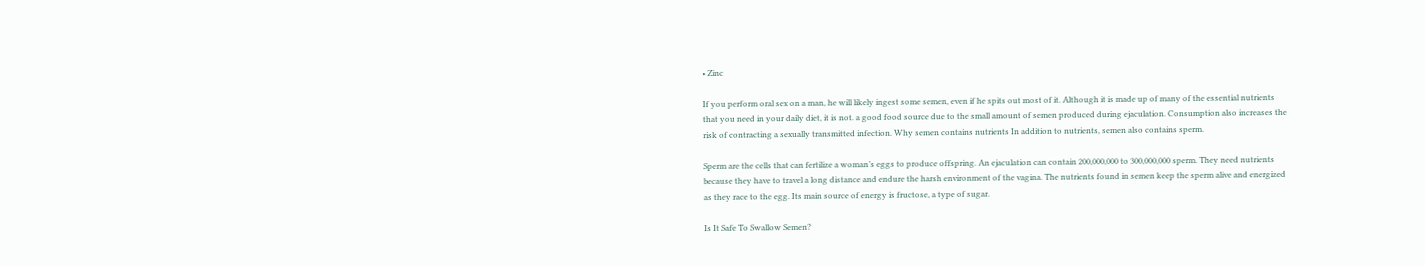• Zinc

If you perform oral sex on a man, he will likely ingest some semen, even if he spits out most of it. Although it is made up of many of the essential nutrients that you need in your daily diet, it is not. a good food source due to the small amount of semen produced during ejaculation. Consumption also increases the risk of contracting a sexually transmitted infection. Why semen contains nutrients In addition to nutrients, semen also contains sperm.

Sperm are the cells that can fertilize a woman’s eggs to produce offspring. An ejaculation can contain 200,000,000 to 300,000,000 sperm. They need nutrients because they have to travel a long distance and endure the harsh environment of the vagina. The nutrients found in semen keep the sperm alive and energized as they race to the egg. Its main source of energy is fructose, a type of sugar.

Is It Safe To Swallow Semen?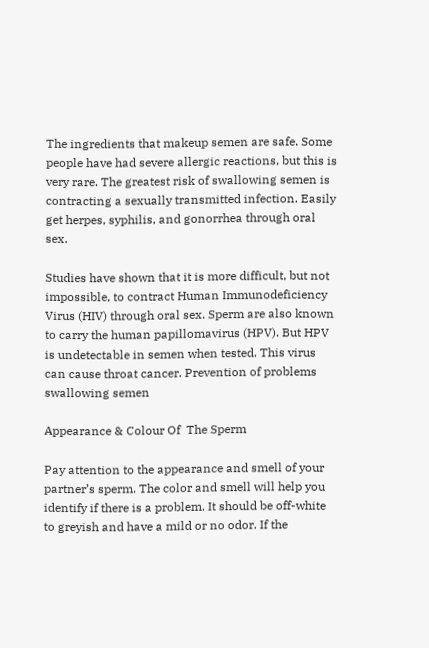The ingredients that makeup semen are safe. Some people have had severe allergic reactions, but this is very rare. The greatest risk of swallowing semen is contracting a sexually transmitted infection. Easily get herpes, syphilis, and gonorrhea through oral sex.

Studies have shown that it is more difficult, but not impossible, to contract Human Immunodeficiency Virus (HIV) through oral sex. Sperm are also known to carry the human papillomavirus (HPV). But HPV is undetectable in semen when tested. This virus can cause throat cancer. Prevention of problems swallowing semen

Appearance & Colour Of  The Sperm

Pay attention to the appearance and smell of your partner’s sperm. The color and smell will help you identify if there is a problem. It should be off-white to greyish and have a mild or no odor. If the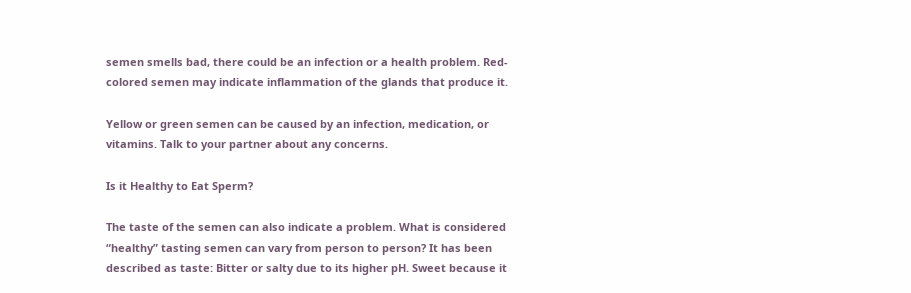semen smells bad, there could be an infection or a health problem. Red-colored semen may indicate inflammation of the glands that produce it.

Yellow or green semen can be caused by an infection, medication, or vitamins. Talk to your partner about any concerns.

Is it Healthy to Eat Sperm?

The taste of the semen can also indicate a problem. What is considered “healthy” tasting semen can vary from person to person? It has been described as taste: Bitter or salty due to its higher pH. Sweet because it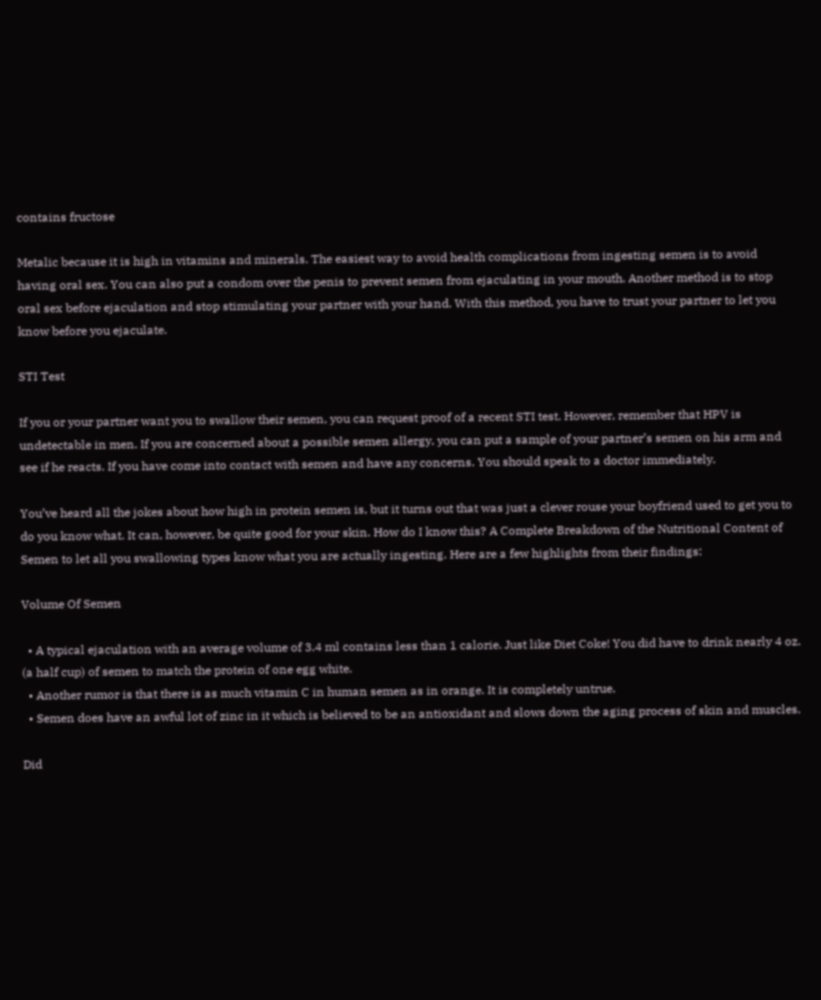contains fructose

Metalic because it is high in vitamins and minerals. The easiest way to avoid health complications from ingesting semen is to avoid having oral sex. You can also put a condom over the penis to prevent semen from ejaculating in your mouth. Another method is to stop oral sex before ejaculation and stop stimulating your partner with your hand. With this method, you have to trust your partner to let you know before you ejaculate.

STI Test

If you or your partner want you to swallow their semen, you can request proof of a recent STI test. However, remember that HPV is undetectable in men. If you are concerned about a possible semen allergy, you can put a sample of your partner’s semen on his arm and see if he reacts. If you have come into contact with semen and have any concerns. You should speak to a doctor immediately.

You’ve heard all the jokes about how high in protein semen is, but it turns out that was just a clever rouse your boyfriend used to get you to do you know what. It can, however, be quite good for your skin. How do I know this? A Complete Breakdown of the Nutritional Content of Semen to let all you swallowing types know what you are actually ingesting. Here are a few highlights from their findings:

Volume Of Semen

  • A typical ejaculation with an average volume of 3.4 ml contains less than 1 calorie. Just like Diet Coke! You did have to drink nearly 4 oz. (a half cup) of semen to match the protein of one egg white.
  • Another rumor is that there is as much vitamin C in human semen as in orange. It is completely untrue.
  • Semen does have an awful lot of zinc in it which is believed to be an antioxidant and slows down the aging process of skin and muscles.

Did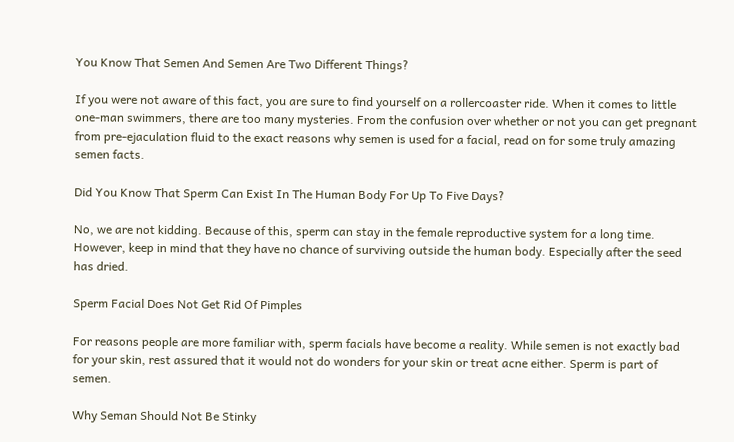You Know That Semen And Semen Are Two Different Things?

If you were not aware of this fact, you are sure to find yourself on a rollercoaster ride. When it comes to little one-man swimmers, there are too many mysteries. From the confusion over whether or not you can get pregnant from pre-ejaculation fluid to the exact reasons why semen is used for a facial, read on for some truly amazing semen facts.

Did You Know That Sperm Can Exist In The Human Body For Up To Five Days?

No, we are not kidding. Because of this, sperm can stay in the female reproductive system for a long time. However, keep in mind that they have no chance of surviving outside the human body. Especially after the seed has dried.

Sperm Facial Does Not Get Rid Of Pimples

For reasons people are more familiar with, sperm facials have become a reality. While semen is not exactly bad for your skin, rest assured that it would not do wonders for your skin or treat acne either. Sperm is part of semen.

Why Seman Should Not Be Stinky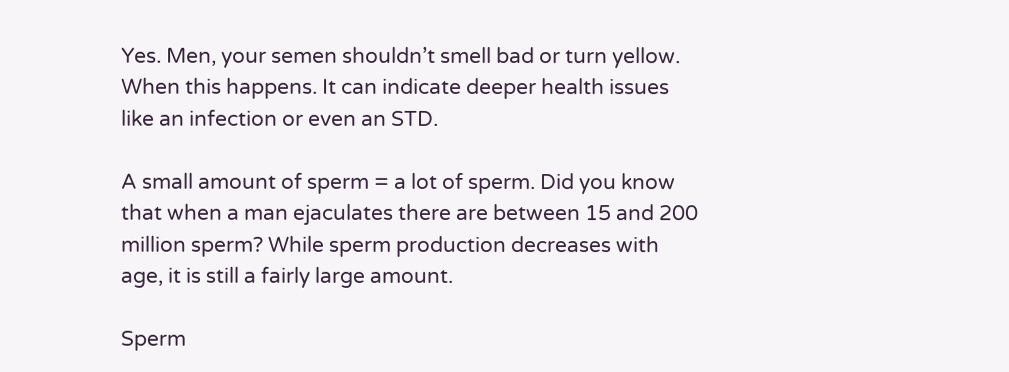Yes. Men, your semen shouldn’t smell bad or turn yellow. When this happens. It can indicate deeper health issues like an infection or even an STD.

A small amount of sperm = a lot of sperm. Did you know that when a man ejaculates there are between 15 and 200 million sperm? While sperm production decreases with age, it is still a fairly large amount.

Sperm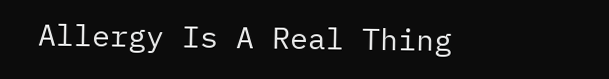Allergy Is A Real Thing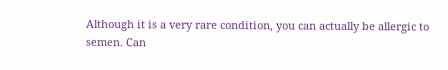Although it is a very rare condition, you can actually be allergic to semen. Can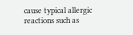cause typical allergic reactions such as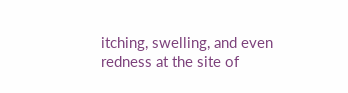itching, swelling, and even redness at the site of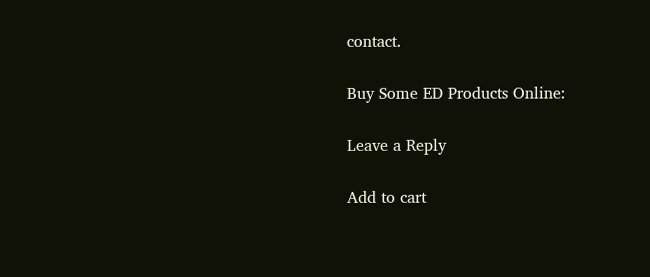contact.

Buy Some ED Products Online:

Leave a Reply

Add to cart